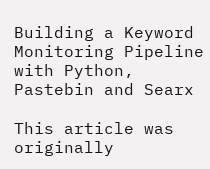Building a Keyword Monitoring Pipeline with Python, Pastebin and Searx

This article was originally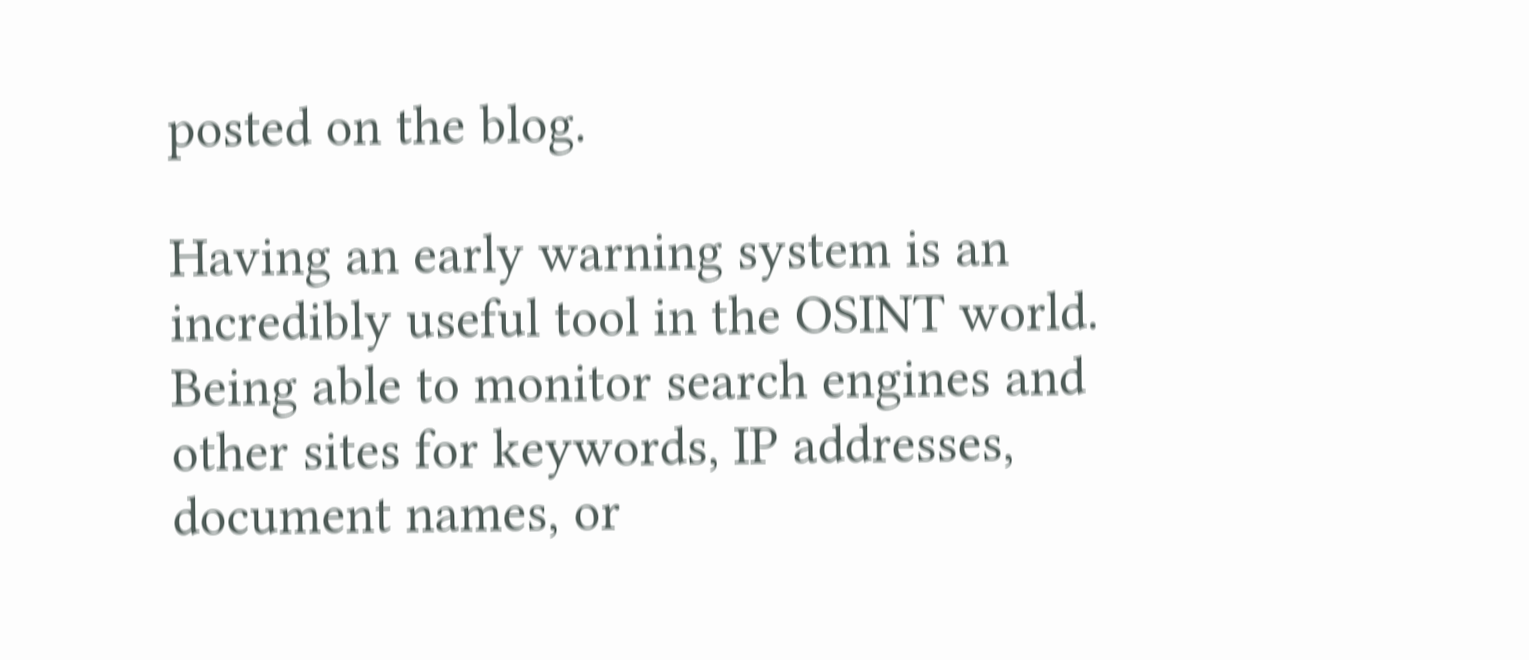posted on the blog.

Having an early warning system is an incredibly useful tool in the OSINT world. Being able to monitor search engines and other sites for keywords, IP addresses, document names, or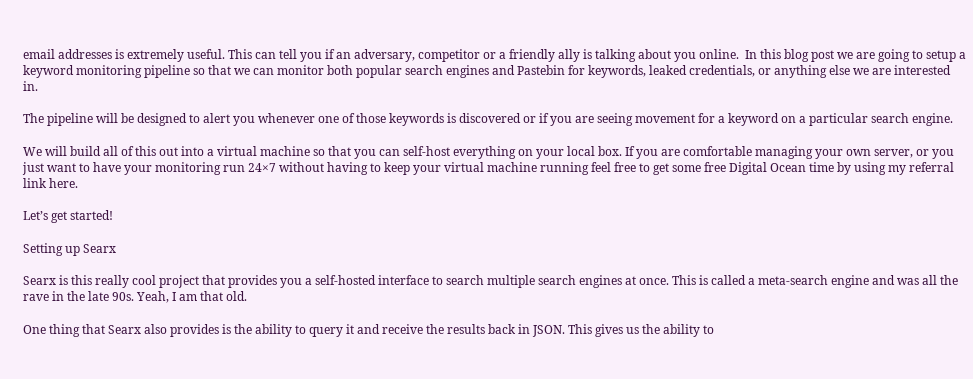email addresses is extremely useful. This can tell you if an adversary, competitor or a friendly ally is talking about you online.  In this blog post we are going to setup a keyword monitoring pipeline so that we can monitor both popular search engines and Pastebin for keywords, leaked credentials, or anything else we are interested in.

The pipeline will be designed to alert you whenever one of those keywords is discovered or if you are seeing movement for a keyword on a particular search engine.

We will build all of this out into a virtual machine so that you can self-host everything on your local box. If you are comfortable managing your own server, or you just want to have your monitoring run 24×7 without having to keep your virtual machine running feel free to get some free Digital Ocean time by using my referral link here.

Let’s get started!

Setting up Searx

Searx is this really cool project that provides you a self-hosted interface to search multiple search engines at once. This is called a meta-search engine and was all the rave in the late 90s. Yeah, I am that old.

One thing that Searx also provides is the ability to query it and receive the results back in JSON. This gives us the ability to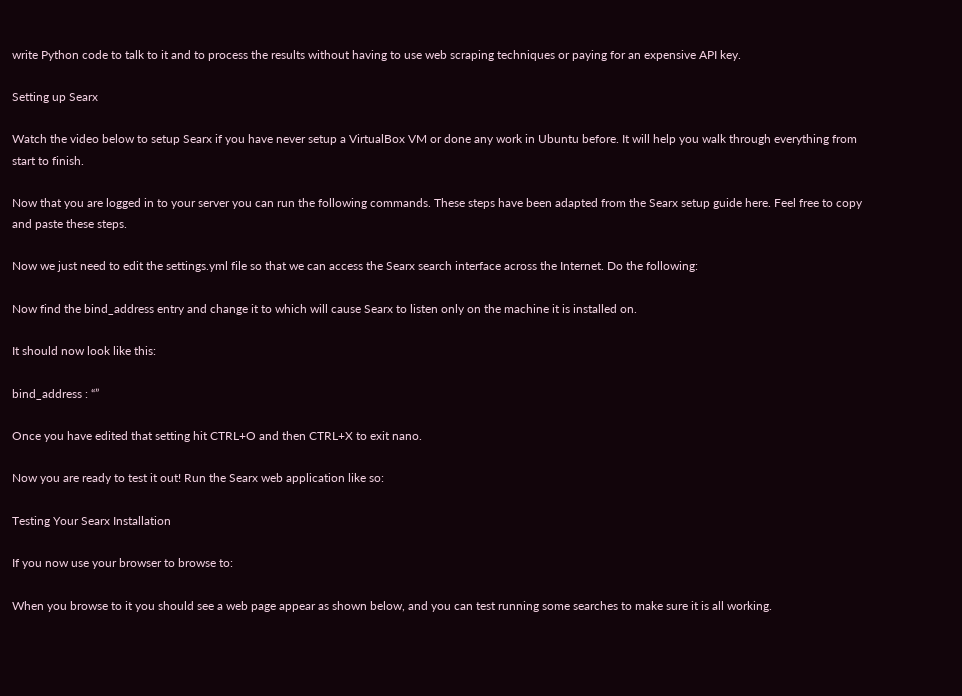write Python code to talk to it and to process the results without having to use web scraping techniques or paying for an expensive API key.

Setting up Searx

Watch the video below to setup Searx if you have never setup a VirtualBox VM or done any work in Ubuntu before. It will help you walk through everything from start to finish.

Now that you are logged in to your server you can run the following commands. These steps have been adapted from the Searx setup guide here. Feel free to copy and paste these steps.

Now we just need to edit the settings.yml file so that we can access the Searx search interface across the Internet. Do the following:

Now find the bind_address entry and change it to which will cause Searx to listen only on the machine it is installed on.

It should now look like this:

bind_address : “”

Once you have edited that setting hit CTRL+O and then CTRL+X to exit nano.

Now you are ready to test it out! Run the Searx web application like so:

Testing Your Searx Installation

If you now use your browser to browse to:

When you browse to it you should see a web page appear as shown below, and you can test running some searches to make sure it is all working.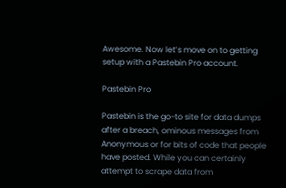Awesome. Now let’s move on to getting setup with a Pastebin Pro account.

Pastebin Pro

Pastebin is the go-to site for data dumps after a breach, ominous messages from Anonymous or for bits of code that people have posted. While you can certainly attempt to scrape data from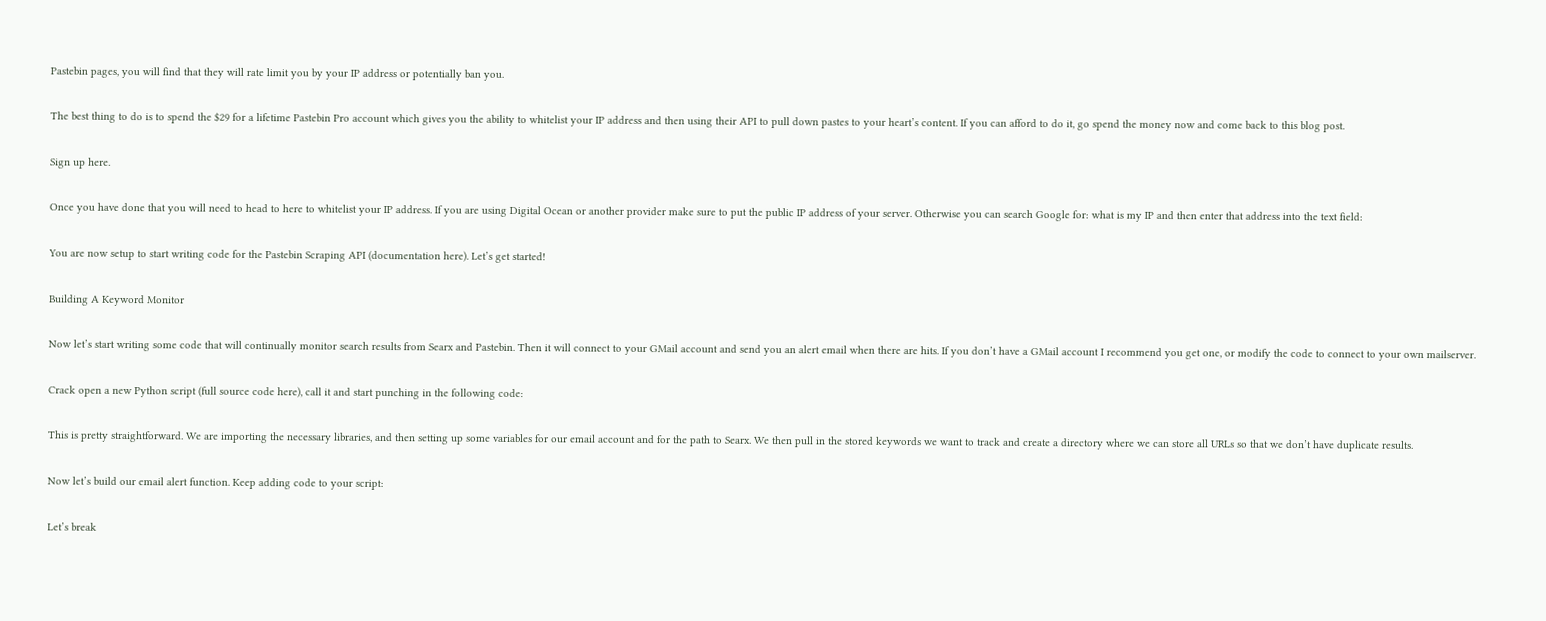Pastebin pages, you will find that they will rate limit you by your IP address or potentially ban you.

The best thing to do is to spend the $29 for a lifetime Pastebin Pro account which gives you the ability to whitelist your IP address and then using their API to pull down pastes to your heart’s content. If you can afford to do it, go spend the money now and come back to this blog post.

Sign up here.

Once you have done that you will need to head to here to whitelist your IP address. If you are using Digital Ocean or another provider make sure to put the public IP address of your server. Otherwise you can search Google for: what is my IP and then enter that address into the text field:

You are now setup to start writing code for the Pastebin Scraping API (documentation here). Let’s get started!

Building A Keyword Monitor

Now let’s start writing some code that will continually monitor search results from Searx and Pastebin. Then it will connect to your GMail account and send you an alert email when there are hits. If you don’t have a GMail account I recommend you get one, or modify the code to connect to your own mailserver.

Crack open a new Python script (full source code here), call it and start punching in the following code:

This is pretty straightforward. We are importing the necessary libraries, and then setting up some variables for our email account and for the path to Searx. We then pull in the stored keywords we want to track and create a directory where we can store all URLs so that we don’t have duplicate results.

Now let’s build our email alert function. Keep adding code to your script:

Let’s break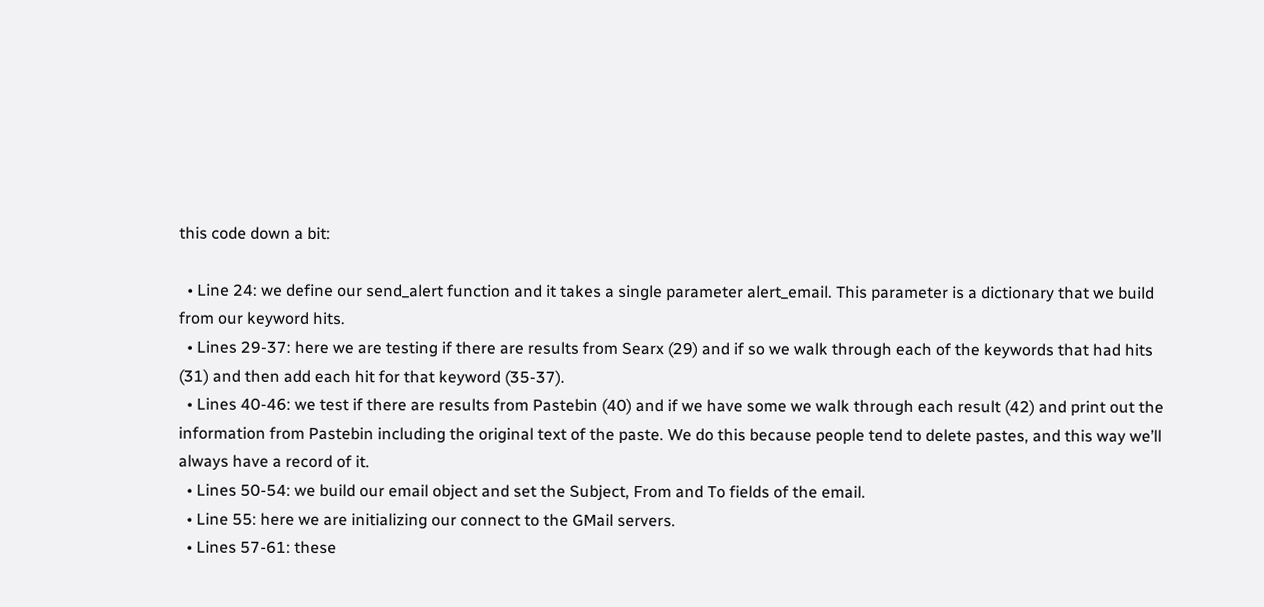this code down a bit:

  • Line 24: we define our send_alert function and it takes a single parameter alert_email. This parameter is a dictionary that we build from our keyword hits.
  • Lines 29-37: here we are testing if there are results from Searx (29) and if so we walk through each of the keywords that had hits (31) and then add each hit for that keyword (35-37).
  • Lines 40-46: we test if there are results from Pastebin (40) and if we have some we walk through each result (42) and print out the information from Pastebin including the original text of the paste. We do this because people tend to delete pastes, and this way we’ll always have a record of it.
  • Lines 50-54: we build our email object and set the Subject, From and To fields of the email.
  • Line 55: here we are initializing our connect to the GMail servers.
  • Lines 57-61: these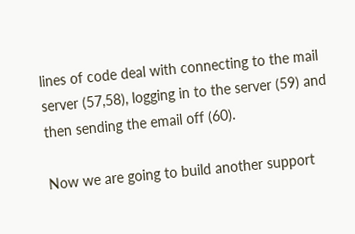lines of code deal with connecting to the mail server (57,58), logging in to the server (59) and then sending the email off (60).

Now we are going to build another support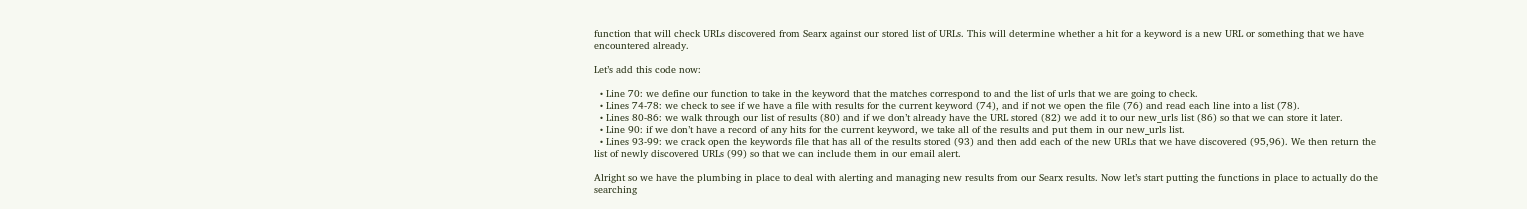function that will check URLs discovered from Searx against our stored list of URLs. This will determine whether a hit for a keyword is a new URL or something that we have encountered already.

Let’s add this code now:

  • Line 70: we define our function to take in the keyword that the matches correspond to and the list of urls that we are going to check.
  • Lines 74-78: we check to see if we have a file with results for the current keyword (74), and if not we open the file (76) and read each line into a list (78).
  • Lines 80-86: we walk through our list of results (80) and if we don’t already have the URL stored (82) we add it to our new_urls list (86) so that we can store it later.
  • Line 90: if we don’t have a record of any hits for the current keyword, we take all of the results and put them in our new_urls list.
  • Lines 93-99: we crack open the keywords file that has all of the results stored (93) and then add each of the new URLs that we have discovered (95,96). We then return the list of newly discovered URLs (99) so that we can include them in our email alert.

Alright so we have the plumbing in place to deal with alerting and managing new results from our Searx results. Now let’s start putting the functions in place to actually do the searching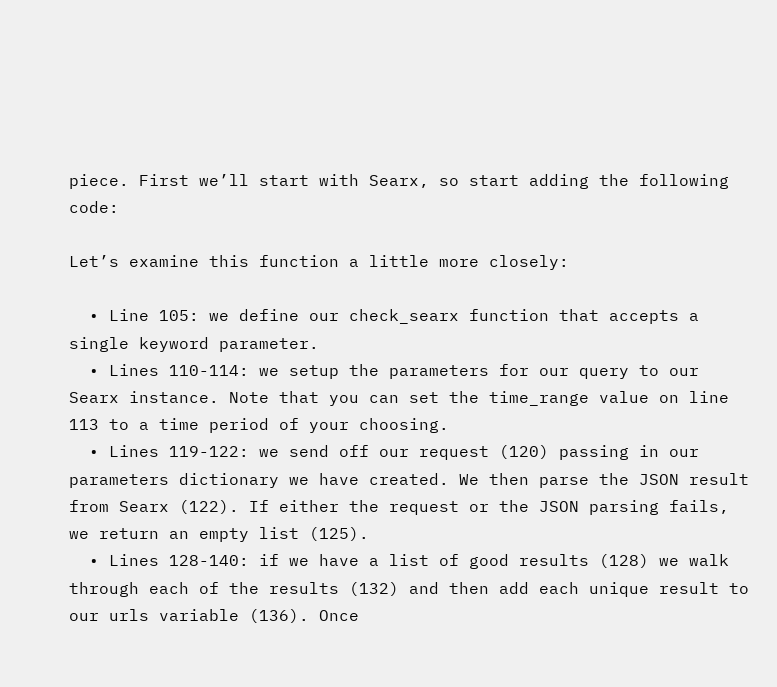piece. First we’ll start with Searx, so start adding the following code:

Let’s examine this function a little more closely:

  • Line 105: we define our check_searx function that accepts a single keyword parameter.
  • Lines 110-114: we setup the parameters for our query to our Searx instance. Note that you can set the time_range value on line 113 to a time period of your choosing.
  • Lines 119-122: we send off our request (120) passing in our parameters dictionary we have created. We then parse the JSON result from Searx (122). If either the request or the JSON parsing fails, we return an empty list (125).
  • Lines 128-140: if we have a list of good results (128) we walk through each of the results (132) and then add each unique result to our urls variable (136). Once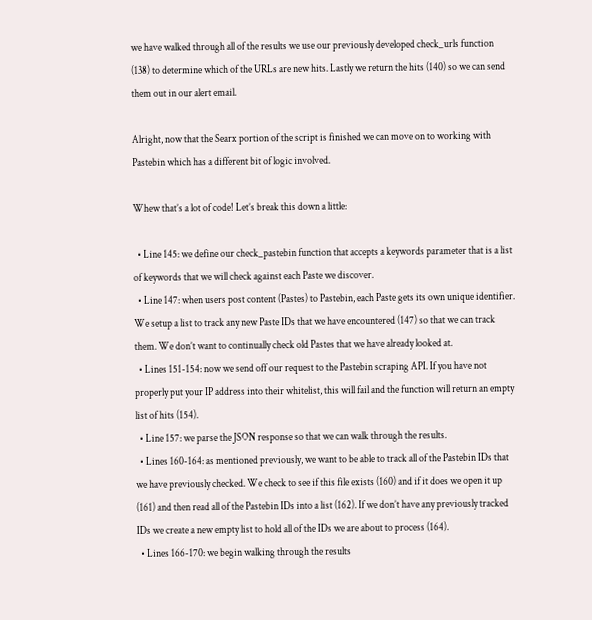we have walked through all of the results we use our previously developed check_urls function (138) to determine which of the URLs are new hits. Lastly we return the hits (140) so we can send them out in our alert email.

Alright, now that the Searx portion of the script is finished we can move on to working with Pastebin which has a different bit of logic involved.

Whew that’s a lot of code! Let’s break this down a little:

  • Line 145: we define our check_pastebin function that accepts a keywords parameter that is a list of keywords that we will check against each Paste we discover.
  • Line 147: when users post content (Pastes) to Pastebin, each Paste gets its own unique identifier. We setup a list to track any new Paste IDs that we have encountered (147) so that we can track them. We don’t want to continually check old Pastes that we have already looked at.
  • Lines 151-154: now we send off our request to the Pastebin scraping API. If you have not properly put your IP address into their whitelist, this will fail and the function will return an empty list of hits (154).
  • Line 157: we parse the JSON response so that we can walk through the results.
  • Lines 160-164: as mentioned previously, we want to be able to track all of the Pastebin IDs that we have previously checked. We check to see if this file exists (160) and if it does we open it up (161) and then read all of the Pastebin IDs into a list (162). If we don’t have any previously tracked IDs we create a new empty list to hold all of the IDs we are about to process (164).
  • Lines 166-170: we begin walking through the results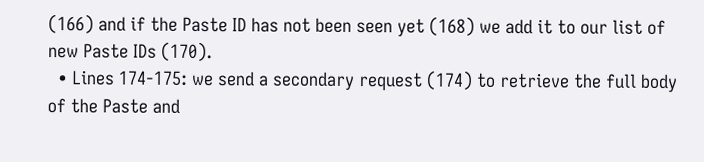(166) and if the Paste ID has not been seen yet (168) we add it to our list of new Paste IDs (170).
  • Lines 174-175: we send a secondary request (174) to retrieve the full body of the Paste and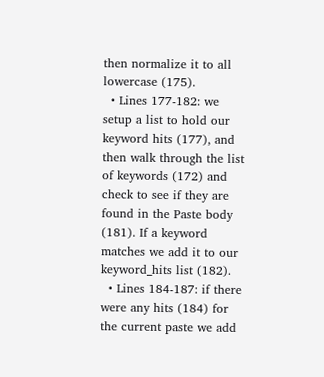then normalize it to all lowercase (175).
  • Lines 177-182: we setup a list to hold our keyword hits (177), and then walk through the list of keywords (172) and check to see if they are found in the Paste body (181). If a keyword matches we add it to our keyword_hits list (182).
  • Lines 184-187: if there were any hits (184) for the current paste we add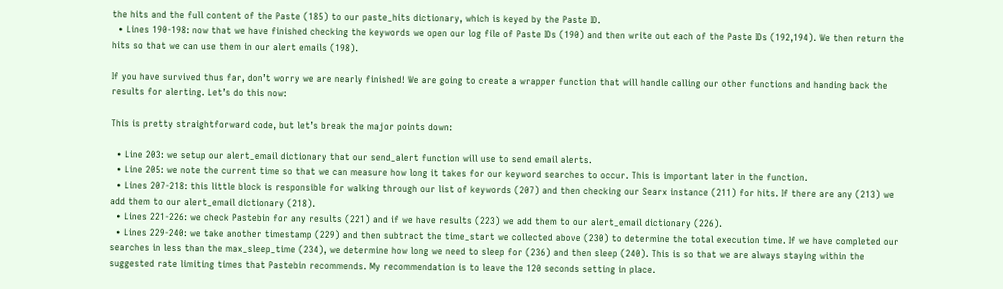the hits and the full content of the Paste (185) to our paste_hits dictionary, which is keyed by the Paste ID.
  • Lines 190-198: now that we have finished checking the keywords we open our log file of Paste IDs (190) and then write out each of the Paste IDs (192,194). We then return the hits so that we can use them in our alert emails (198).

If you have survived thus far, don’t worry we are nearly finished! We are going to create a wrapper function that will handle calling our other functions and handing back the results for alerting. Let’s do this now:

This is pretty straightforward code, but let’s break the major points down:

  • Line 203: we setup our alert_email dictionary that our send_alert function will use to send email alerts.
  • Line 205: we note the current time so that we can measure how long it takes for our keyword searches to occur. This is important later in the function.
  • Lines 207-218: this little block is responsible for walking through our list of keywords (207) and then checking our Searx instance (211) for hits. If there are any (213) we add them to our alert_email dictionary (218).
  • Lines 221-226: we check Pastebin for any results (221) and if we have results (223) we add them to our alert_email dictionary (226).
  • Lines 229-240: we take another timestamp (229) and then subtract the time_start we collected above (230) to determine the total execution time. If we have completed our searches in less than the max_sleep_time (234), we determine how long we need to sleep for (236) and then sleep (240). This is so that we are always staying within the suggested rate limiting times that Pastebin recommends. My recommendation is to leave the 120 seconds setting in place.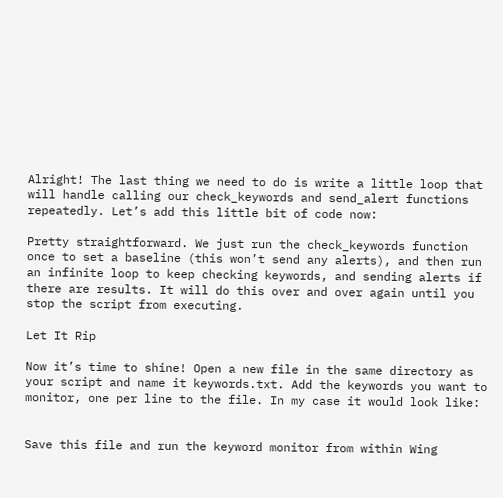Alright! The last thing we need to do is write a little loop that will handle calling our check_keywords and send_alert functions repeatedly. Let’s add this little bit of code now:

Pretty straightforward. We just run the check_keywords function once to set a baseline (this won’t send any alerts), and then run an infinite loop to keep checking keywords, and sending alerts if there are results. It will do this over and over again until you stop the script from executing.

Let It Rip

Now it’s time to shine! Open a new file in the same directory as your script and name it keywords.txt. Add the keywords you want to monitor, one per line to the file. In my case it would look like:


Save this file and run the keyword monitor from within Wing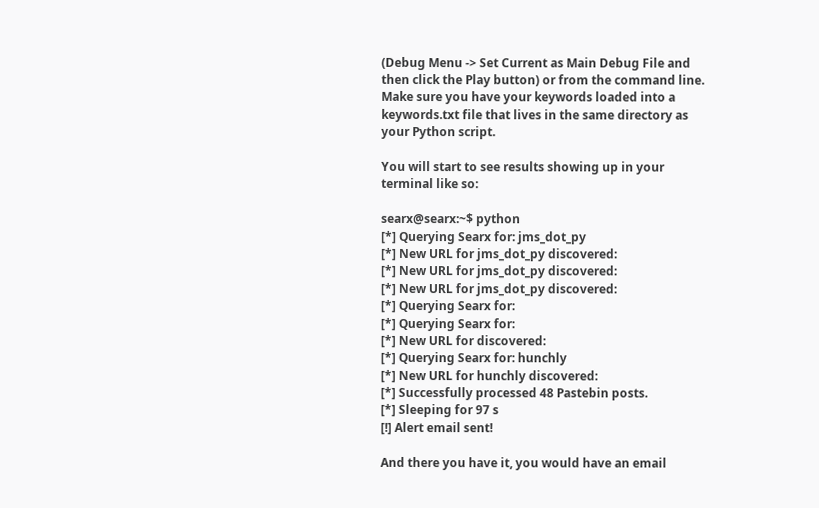(Debug Menu -> Set Current as Main Debug File and then click the Play button) or from the command line. Make sure you have your keywords loaded into a keywords.txt file that lives in the same directory as your Python script.

You will start to see results showing up in your terminal like so:

searx@searx:~$ python
[*] Querying Searx for: jms_dot_py
[*] New URL for jms_dot_py discovered:
[*] New URL for jms_dot_py discovered:
[*] New URL for jms_dot_py discovered:
[*] Querying Searx for:
[*] Querying Searx for:
[*] New URL for discovered:
[*] Querying Searx for: hunchly
[*] New URL for hunchly discovered:
[*] Successfully processed 48 Pastebin posts.
[*] Sleeping for 97 s
[!] Alert email sent!

And there you have it, you would have an email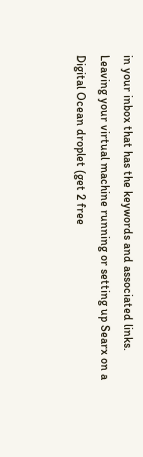in your inbox that has the keywords and associated links. Leaving your virtual machine running or setting up Searx on a Digital Ocean droplet (get 2 free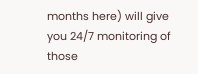months here) will give you 24/7 monitoring of those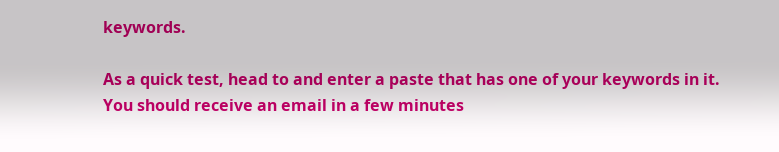keywords.

As a quick test, head to and enter a paste that has one of your keywords in it. You should receive an email in a few minutes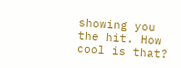showing you the hit. How cool is that?